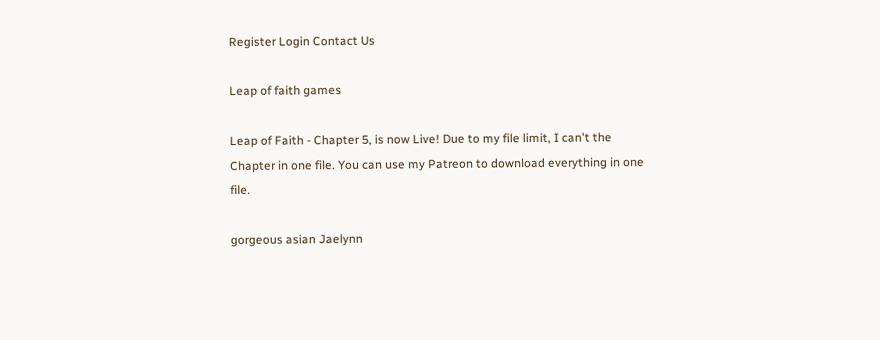Register Login Contact Us

Leap of faith games

Leap of Faith - Chapter 5, is now Live! Due to my file limit, I can't the Chapter in one file. You can use my Patreon to download everything in one file.

gorgeous asian Jaelynn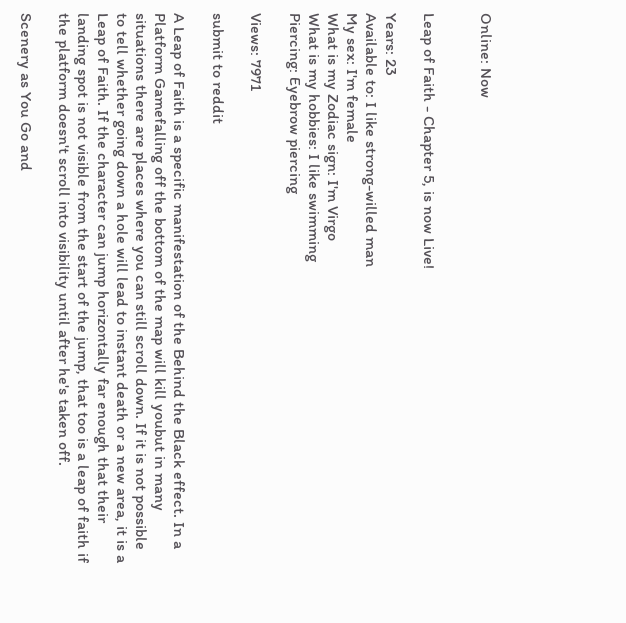Online: Now


Leap of Faith - Chapter 5, is now Live!

Years: 23
Available to: I like strong-willed man
My sex: I'm female
What is my Zodiac sign: I'm Virgo
What is my hobbies: I like swimming
Piercing: Eyebrow piercing

Views: 7971

submit to reddit

A Leap of Faith is a specific manifestation of the Behind the Black effect. In a Platform Gamefalling off the bottom of the map will kill youbut in many situations there are places where you can still scroll down. If it is not possible to tell whether going down a hole will lead to instant death or a new area, it is a Leap of Faith. If the character can jump horizontally far enough that their landing spot is not visible from the start of the jump, that too is a leap of faith if the platform doesn't scroll into visibility until after he's taken off.

Scenery as You Go and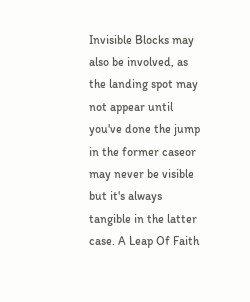Invisible Blocks may also be involved, as the landing spot may not appear until you've done the jump in the former caseor may never be visible but it's always tangible in the latter case. A Leap Of Faith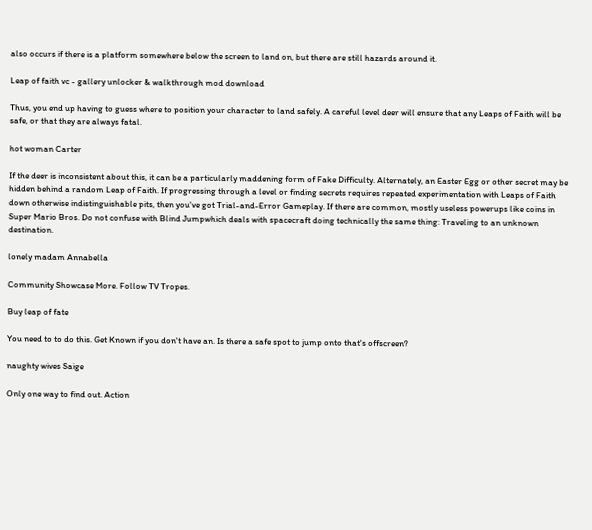also occurs if there is a platform somewhere below the screen to land on, but there are still hazards around it.

Leap of faith vc - gallery unlocker & walkthrough mod download

Thus, you end up having to guess where to position your character to land safely. A careful level deer will ensure that any Leaps of Faith will be safe, or that they are always fatal.

hot woman Carter

If the deer is inconsistent about this, it can be a particularly maddening form of Fake Difficulty. Alternately, an Easter Egg or other secret may be hidden behind a random Leap of Faith. If progressing through a level or finding secrets requires repeated experimentation with Leaps of Faith down otherwise indistinguishable pits, then you've got Trial-and-Error Gameplay. If there are common, mostly useless powerups like coins in Super Mario Bros. Do not confuse with Blind Jumpwhich deals with spacecraft doing technically the same thing: Traveling to an unknown destination.

lonely madam Annabella

Community Showcase More. Follow TV Tropes.

Buy leap of fate

You need to to do this. Get Known if you don't have an. Is there a safe spot to jump onto that's offscreen?

naughty wives Saige

Only one way to find out. Action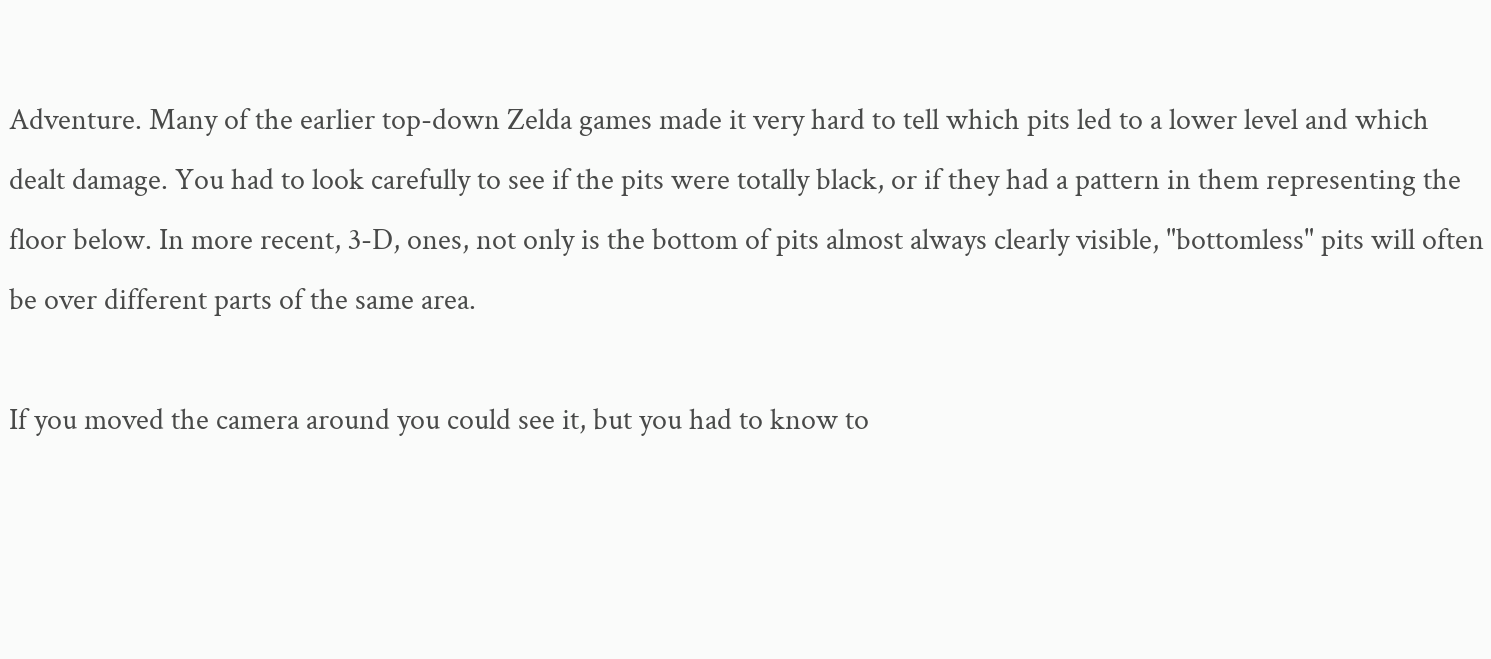Adventure. Many of the earlier top-down Zelda games made it very hard to tell which pits led to a lower level and which dealt damage. You had to look carefully to see if the pits were totally black, or if they had a pattern in them representing the floor below. In more recent, 3-D, ones, not only is the bottom of pits almost always clearly visible, "bottomless" pits will often be over different parts of the same area.

If you moved the camera around you could see it, but you had to know to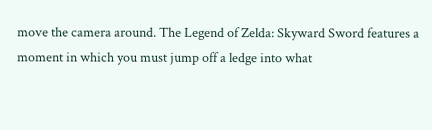move the camera around. The Legend of Zelda: Skyward Sword features a moment in which you must jump off a ledge into what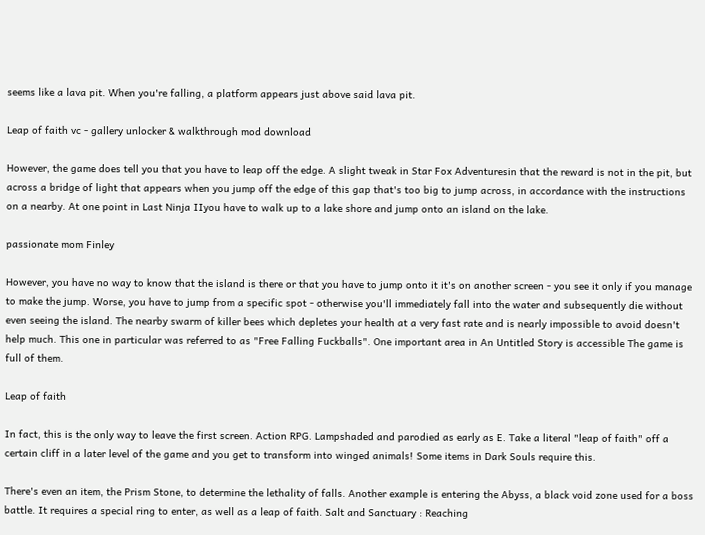seems like a lava pit. When you're falling, a platform appears just above said lava pit.

Leap of faith vc - gallery unlocker & walkthrough mod download

However, the game does tell you that you have to leap off the edge. A slight tweak in Star Fox Adventuresin that the reward is not in the pit, but across a bridge of light that appears when you jump off the edge of this gap that's too big to jump across, in accordance with the instructions on a nearby. At one point in Last Ninja IIyou have to walk up to a lake shore and jump onto an island on the lake.

passionate mom Finley

However, you have no way to know that the island is there or that you have to jump onto it it's on another screen - you see it only if you manage to make the jump. Worse, you have to jump from a specific spot - otherwise you'll immediately fall into the water and subsequently die without even seeing the island. The nearby swarm of killer bees which depletes your health at a very fast rate and is nearly impossible to avoid doesn't help much. This one in particular was referred to as "Free Falling Fuckballs". One important area in An Untitled Story is accessible The game is full of them.

Leap of faith

In fact, this is the only way to leave the first screen. Action RPG. Lampshaded and parodied as early as E. Take a literal "leap of faith" off a certain cliff in a later level of the game and you get to transform into winged animals! Some items in Dark Souls require this.

There's even an item, the Prism Stone, to determine the lethality of falls. Another example is entering the Abyss, a black void zone used for a boss battle. It requires a special ring to enter, as well as a leap of faith. Salt and Sanctuary : Reaching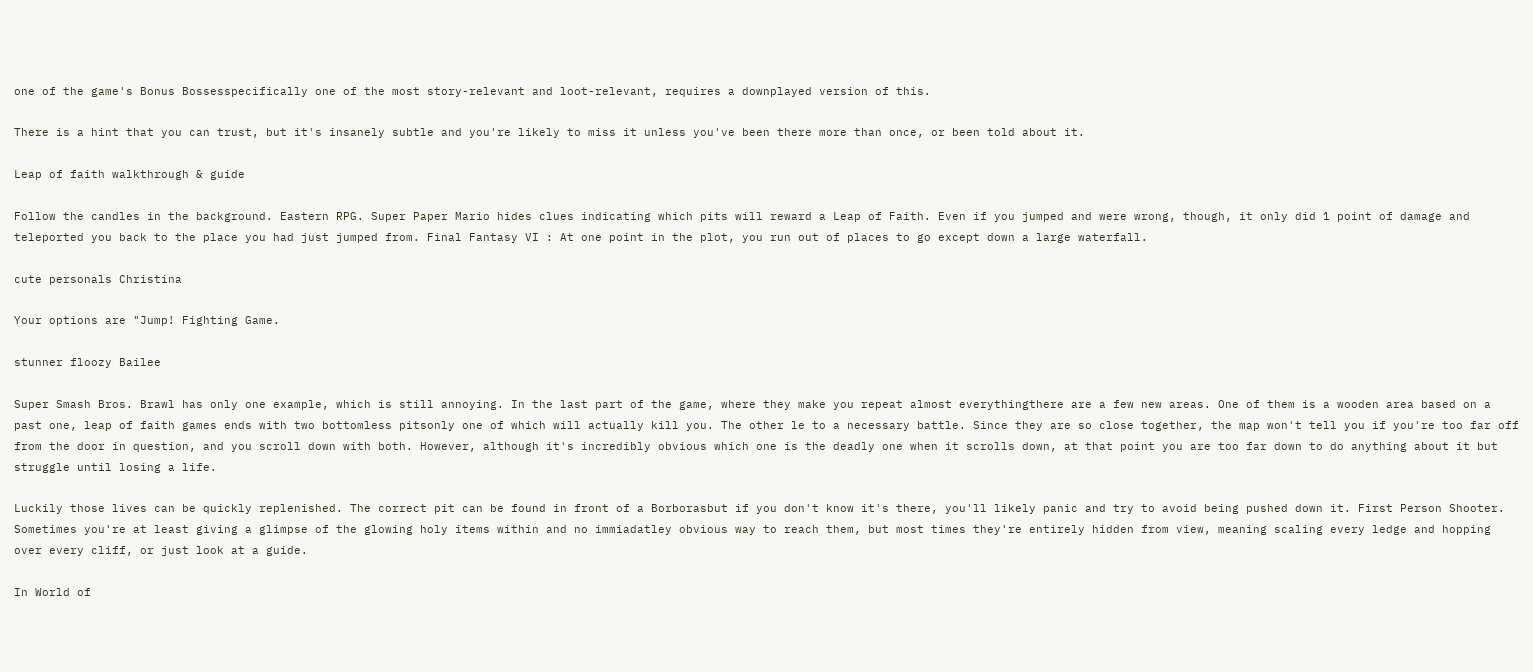one of the game's Bonus Bossesspecifically one of the most story-relevant and loot-relevant, requires a downplayed version of this.

There is a hint that you can trust, but it's insanely subtle and you're likely to miss it unless you've been there more than once, or been told about it.

Leap of faith walkthrough & guide

Follow the candles in the background. Eastern RPG. Super Paper Mario hides clues indicating which pits will reward a Leap of Faith. Even if you jumped and were wrong, though, it only did 1 point of damage and teleported you back to the place you had just jumped from. Final Fantasy VI : At one point in the plot, you run out of places to go except down a large waterfall.

cute personals Christina

Your options are "Jump! Fighting Game.

stunner floozy Bailee

Super Smash Bros. Brawl has only one example, which is still annoying. In the last part of the game, where they make you repeat almost everythingthere are a few new areas. One of them is a wooden area based on a past one, leap of faith games ends with two bottomless pitsonly one of which will actually kill you. The other le to a necessary battle. Since they are so close together, the map won't tell you if you're too far off from the door in question, and you scroll down with both. However, although it's incredibly obvious which one is the deadly one when it scrolls down, at that point you are too far down to do anything about it but struggle until losing a life.

Luckily those lives can be quickly replenished. The correct pit can be found in front of a Borborasbut if you don't know it's there, you'll likely panic and try to avoid being pushed down it. First Person Shooter. Sometimes you're at least giving a glimpse of the glowing holy items within and no immiadatley obvious way to reach them, but most times they're entirely hidden from view, meaning scaling every ledge and hopping over every cliff, or just look at a guide.

In World of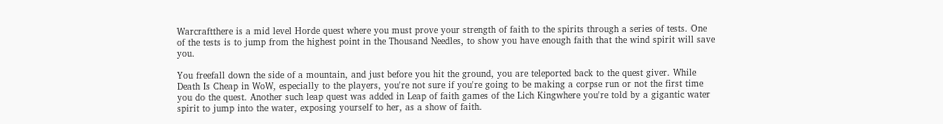Warcraftthere is a mid level Horde quest where you must prove your strength of faith to the spirits through a series of tests. One of the tests is to jump from the highest point in the Thousand Needles, to show you have enough faith that the wind spirit will save you.

You freefall down the side of a mountain, and just before you hit the ground, you are teleported back to the quest giver. While Death Is Cheap in WoW, especially to the players, you're not sure if you're going to be making a corpse run or not the first time you do the quest. Another such leap quest was added in Leap of faith games of the Lich Kingwhere you're told by a gigantic water spirit to jump into the water, exposing yourself to her, as a show of faith.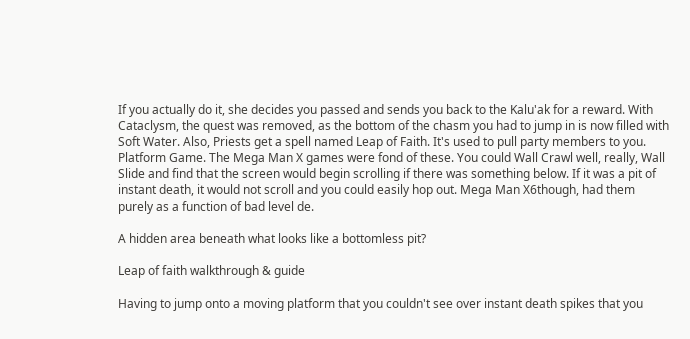If you actually do it, she decides you passed and sends you back to the Kalu'ak for a reward. With Cataclysm, the quest was removed, as the bottom of the chasm you had to jump in is now filled with Soft Water. Also, Priests get a spell named Leap of Faith. It's used to pull party members to you. Platform Game. The Mega Man X games were fond of these. You could Wall Crawl well, really, Wall Slide and find that the screen would begin scrolling if there was something below. If it was a pit of instant death, it would not scroll and you could easily hop out. Mega Man X6though, had them purely as a function of bad level de.

A hidden area beneath what looks like a bottomless pit?

Leap of faith walkthrough & guide

Having to jump onto a moving platform that you couldn't see over instant death spikes that you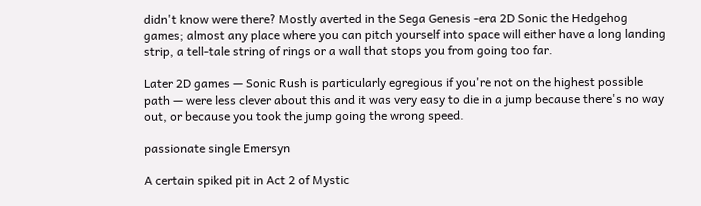didn't know were there? Mostly averted in the Sega Genesis -era 2D Sonic the Hedgehog games; almost any place where you can pitch yourself into space will either have a long landing strip, a tell-tale string of rings or a wall that stops you from going too far.

Later 2D games — Sonic Rush is particularly egregious if you're not on the highest possible path — were less clever about this and it was very easy to die in a jump because there's no way out, or because you took the jump going the wrong speed.

passionate single Emersyn

A certain spiked pit in Act 2 of Mystic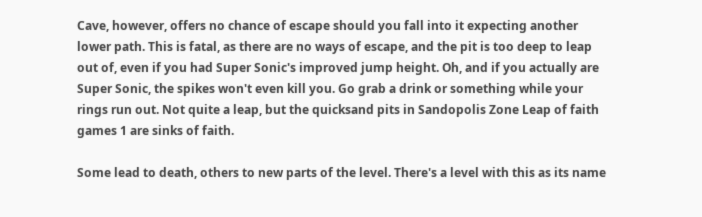Cave, however, offers no chance of escape should you fall into it expecting another lower path. This is fatal, as there are no ways of escape, and the pit is too deep to leap out of, even if you had Super Sonic's improved jump height. Oh, and if you actually are Super Sonic, the spikes won't even kill you. Go grab a drink or something while your rings run out. Not quite a leap, but the quicksand pits in Sandopolis Zone Leap of faith games 1 are sinks of faith.

Some lead to death, others to new parts of the level. There's a level with this as its name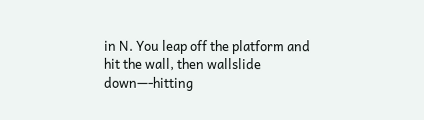in N. You leap off the platform and hit the wall, then wallslide down—-hitting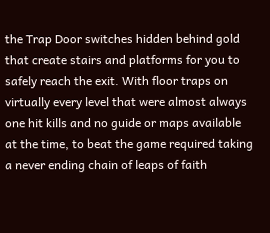the Trap Door switches hidden behind gold that create stairs and platforms for you to safely reach the exit. With floor traps on virtually every level that were almost always one hit kills and no guide or maps available at the time, to beat the game required taking a never ending chain of leaps of faith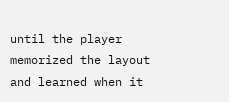until the player memorized the layout and learned when it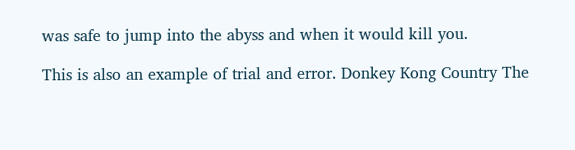was safe to jump into the abyss and when it would kill you.

This is also an example of trial and error. Donkey Kong Country The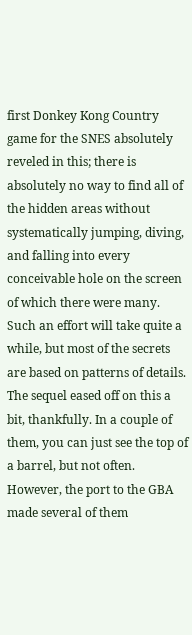first Donkey Kong Country game for the SNES absolutely reveled in this; there is absolutely no way to find all of the hidden areas without systematically jumping, diving, and falling into every conceivable hole on the screen of which there were many. Such an effort will take quite a while, but most of the secrets are based on patterns of details. The sequel eased off on this a bit, thankfully. In a couple of them, you can just see the top of a barrel, but not often. However, the port to the GBA made several of them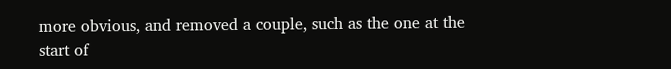more obvious, and removed a couple, such as the one at the start of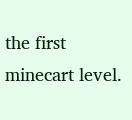the first minecart level.